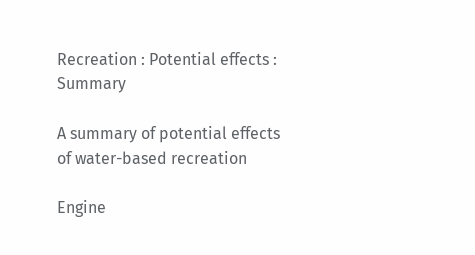Recreation : Potential effects : Summary

A summary of potential effects of water-based recreation

Engine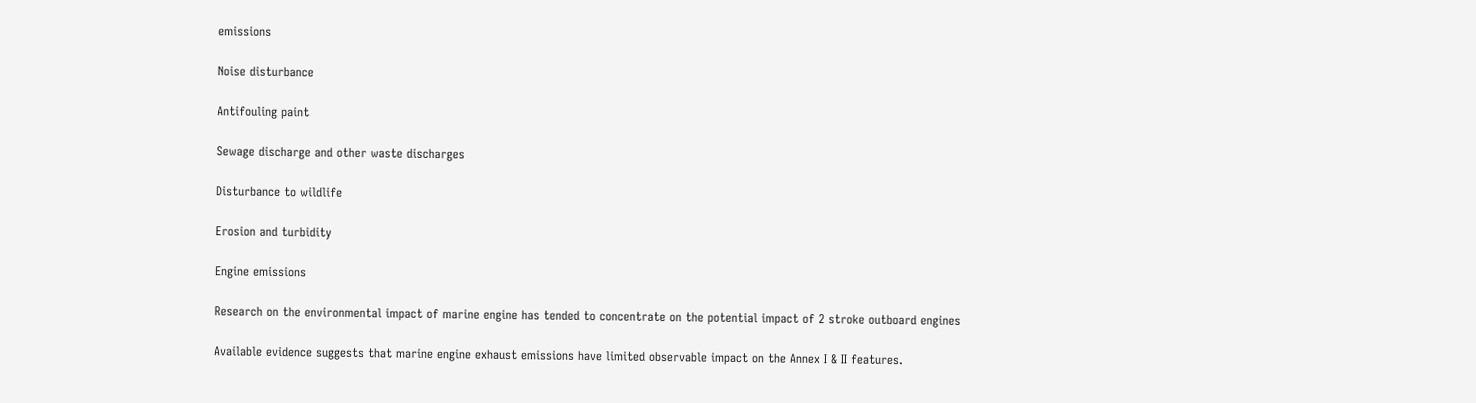emissions

Noise disturbance

Antifouling paint

Sewage discharge and other waste discharges

Disturbance to wildlife

Erosion and turbidity

Engine emissions

Research on the environmental impact of marine engine has tended to concentrate on the potential impact of 2 stroke outboard engines

Available evidence suggests that marine engine exhaust emissions have limited observable impact on the Annex I & II features.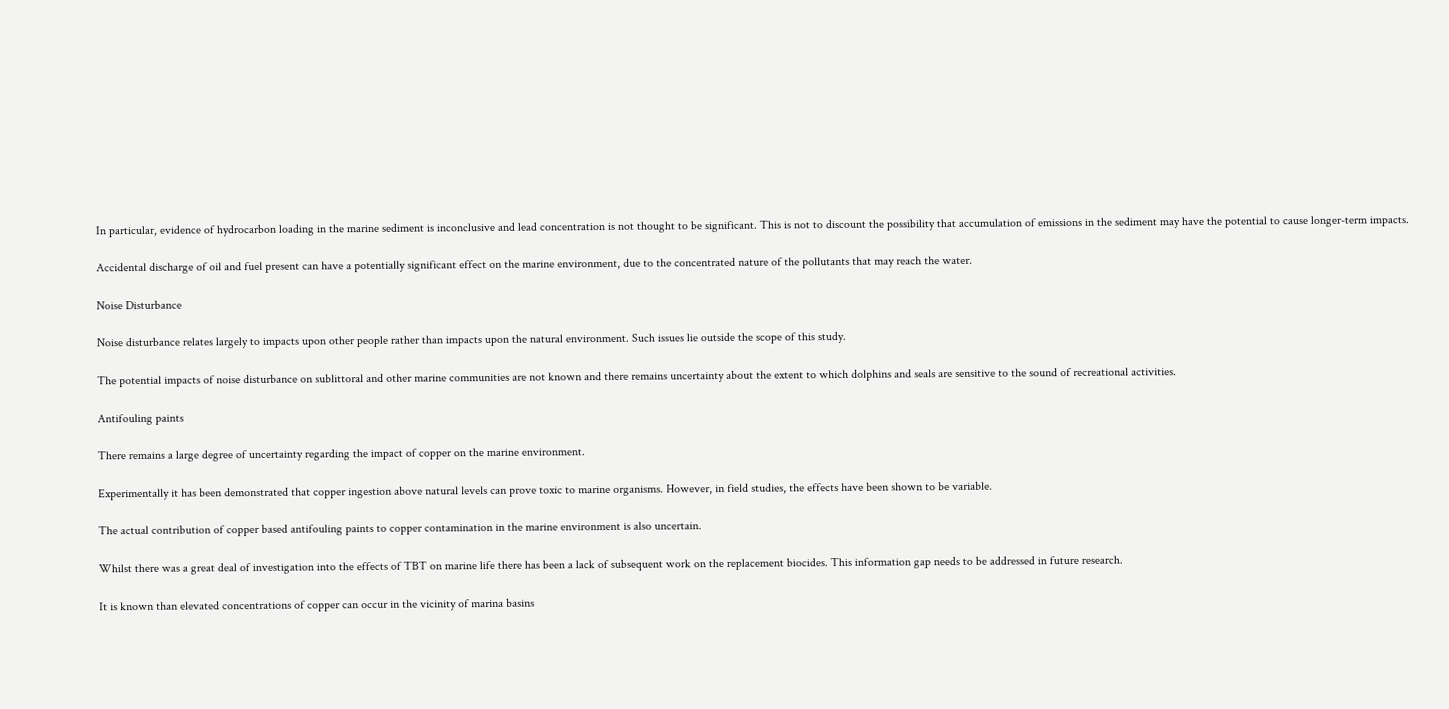In particular, evidence of hydrocarbon loading in the marine sediment is inconclusive and lead concentration is not thought to be significant. This is not to discount the possibility that accumulation of emissions in the sediment may have the potential to cause longer-term impacts.

Accidental discharge of oil and fuel present can have a potentially significant effect on the marine environment, due to the concentrated nature of the pollutants that may reach the water.

Noise Disturbance

Noise disturbance relates largely to impacts upon other people rather than impacts upon the natural environment. Such issues lie outside the scope of this study.

The potential impacts of noise disturbance on sublittoral and other marine communities are not known and there remains uncertainty about the extent to which dolphins and seals are sensitive to the sound of recreational activities.

Antifouling paints

There remains a large degree of uncertainty regarding the impact of copper on the marine environment.

Experimentally it has been demonstrated that copper ingestion above natural levels can prove toxic to marine organisms. However, in field studies, the effects have been shown to be variable.

The actual contribution of copper based antifouling paints to copper contamination in the marine environment is also uncertain.

Whilst there was a great deal of investigation into the effects of TBT on marine life there has been a lack of subsequent work on the replacement biocides. This information gap needs to be addressed in future research.

It is known than elevated concentrations of copper can occur in the vicinity of marina basins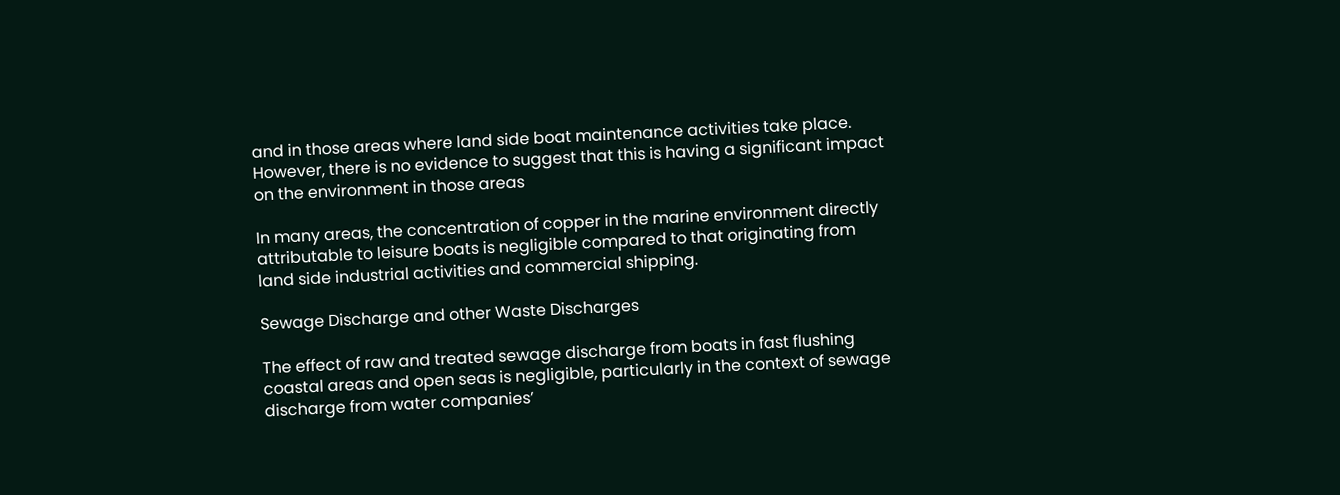and in those areas where land side boat maintenance activities take place. However, there is no evidence to suggest that this is having a significant impact on the environment in those areas

In many areas, the concentration of copper in the marine environment directly attributable to leisure boats is negligible compared to that originating from land side industrial activities and commercial shipping.

Sewage Discharge and other Waste Discharges

The effect of raw and treated sewage discharge from boats in fast flushing coastal areas and open seas is negligible, particularly in the context of sewage discharge from water companies’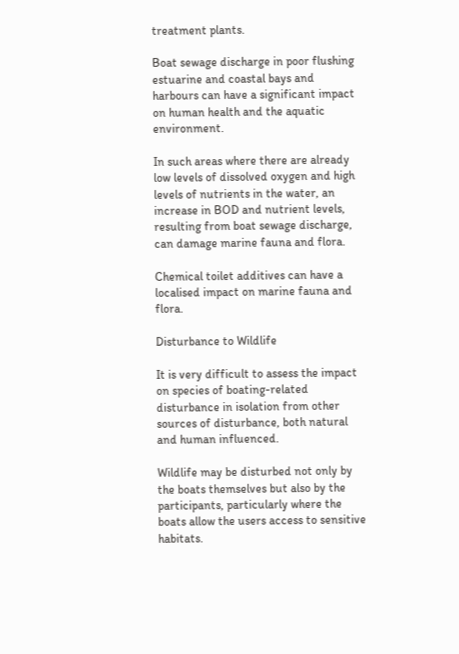treatment plants.

Boat sewage discharge in poor flushing estuarine and coastal bays and harbours can have a significant impact on human health and the aquatic environment.

In such areas where there are already low levels of dissolved oxygen and high levels of nutrients in the water, an increase in BOD and nutrient levels, resulting from boat sewage discharge, can damage marine fauna and flora.

Chemical toilet additives can have a localised impact on marine fauna and flora.

Disturbance to Wildlife

It is very difficult to assess the impact on species of boating-related disturbance in isolation from other sources of disturbance, both natural and human influenced.

Wildlife may be disturbed not only by the boats themselves but also by the participants, particularly where the boats allow the users access to sensitive habitats.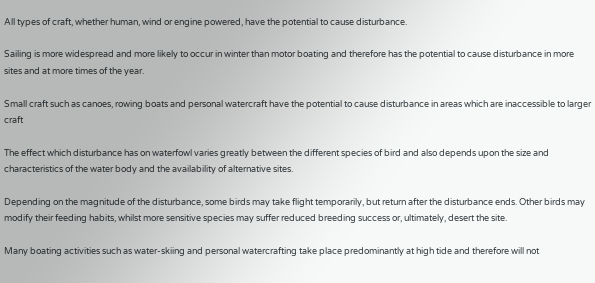All types of craft, whether human, wind or engine powered, have the potential to cause disturbance.

Sailing is more widespread and more likely to occur in winter than motor boating and therefore has the potential to cause disturbance in more sites and at more times of the year.

Small craft such as canoes, rowing boats and personal watercraft have the potential to cause disturbance in areas which are inaccessible to larger craft

The effect which disturbance has on waterfowl varies greatly between the different species of bird and also depends upon the size and characteristics of the water body and the availability of alternative sites.

Depending on the magnitude of the disturbance, some birds may take flight temporarily, but return after the disturbance ends. Other birds may modify their feeding habits, whilst more sensitive species may suffer reduced breeding success or, ultimately, desert the site.

Many boating activities such as water-skiing and personal watercrafting take place predominantly at high tide and therefore will not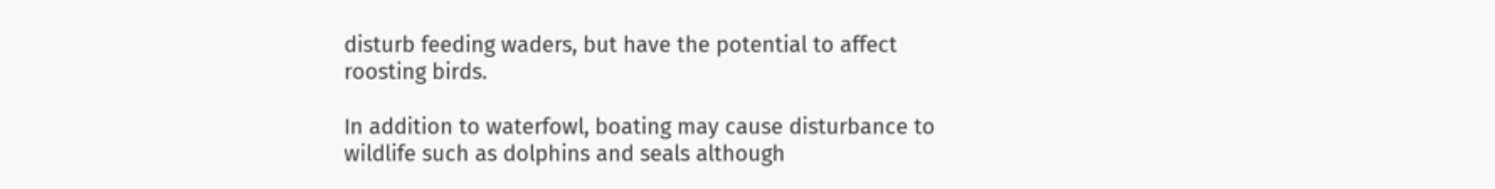disturb feeding waders, but have the potential to affect roosting birds.

In addition to waterfowl, boating may cause disturbance to wildlife such as dolphins and seals although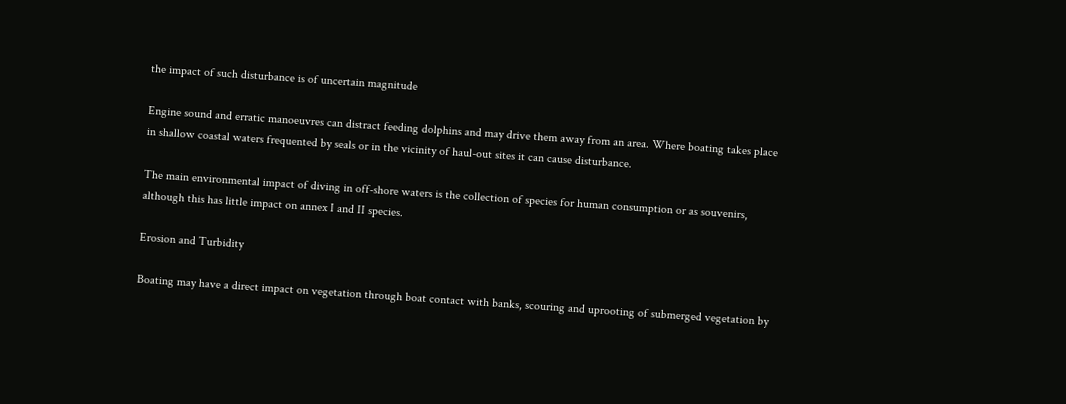the impact of such disturbance is of uncertain magnitude

Engine sound and erratic manoeuvres can distract feeding dolphins and may drive them away from an area. Where boating takes place in shallow coastal waters frequented by seals or in the vicinity of haul-out sites it can cause disturbance.

The main environmental impact of diving in off-shore waters is the collection of species for human consumption or as souvenirs, although this has little impact on annex I and II species.

Erosion and Turbidity

Boating may have a direct impact on vegetation through boat contact with banks, scouring and uprooting of submerged vegetation by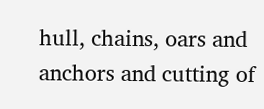hull, chains, oars and anchors and cutting of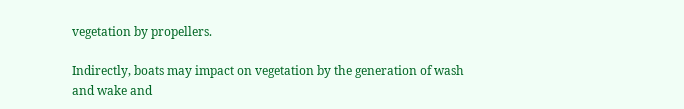vegetation by propellers.

Indirectly, boats may impact on vegetation by the generation of wash and wake and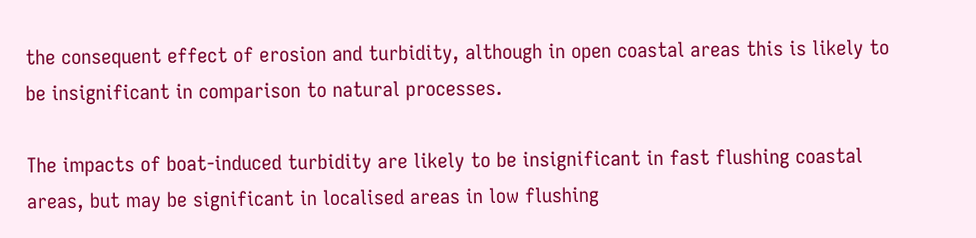the consequent effect of erosion and turbidity, although in open coastal areas this is likely to be insignificant in comparison to natural processes.

The impacts of boat-induced turbidity are likely to be insignificant in fast flushing coastal areas, but may be significant in localised areas in low flushing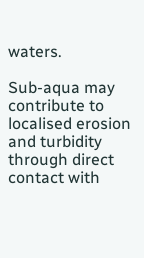waters.

Sub-aqua may contribute to localised erosion and turbidity through direct contact with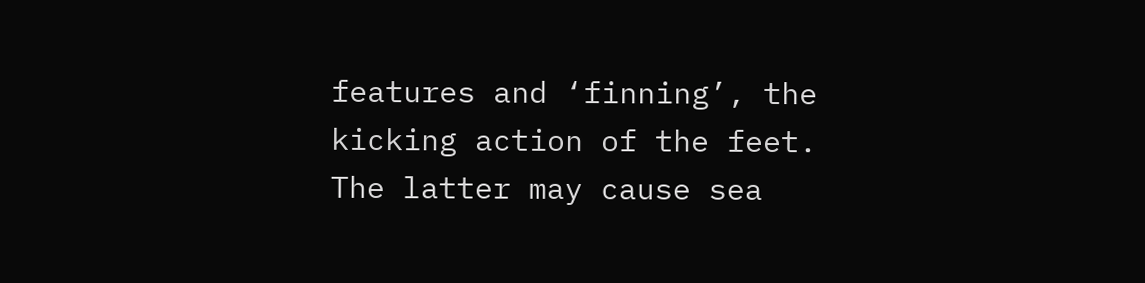features and ‘finning’, the kicking action of the feet. The latter may cause sea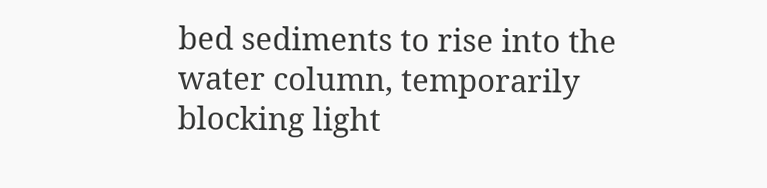bed sediments to rise into the water column, temporarily blocking light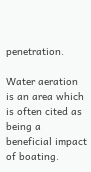penetration.

Water aeration is an area which is often cited as being a beneficial impact of boating.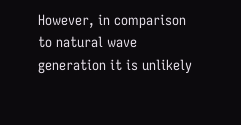However, in comparison to natural wave generation it is unlikely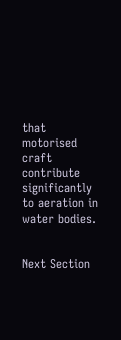that motorised craft contribute significantly to aeration in water bodies.


Next Section